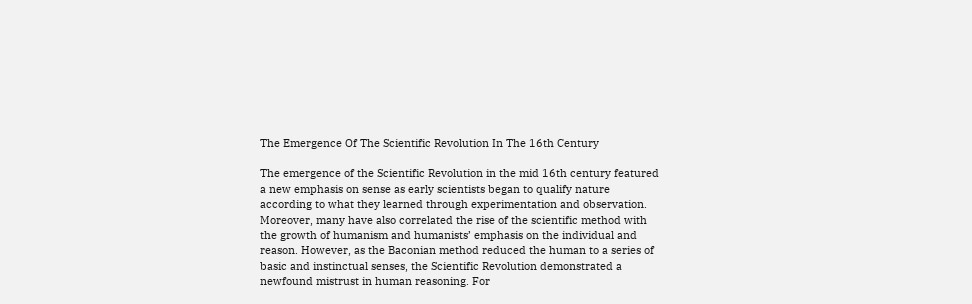The Emergence Of The Scientific Revolution In The 16th Century

The emergence of the Scientific Revolution in the mid 16th century featured a new emphasis on sense as early scientists began to qualify nature according to what they learned through experimentation and observation. Moreover, many have also correlated the rise of the scientific method with the growth of humanism and humanists’ emphasis on the individual and reason. However, as the Baconian method reduced the human to a series of basic and instinctual senses, the Scientific Revolution demonstrated a newfound mistrust in human reasoning. For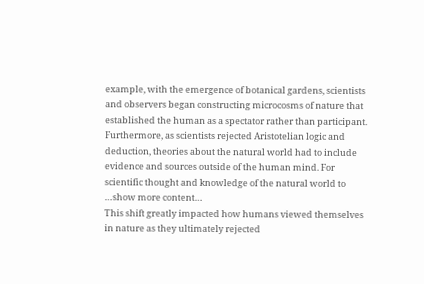example, with the emergence of botanical gardens, scientists and observers began constructing microcosms of nature that established the human as a spectator rather than participant. Furthermore, as scientists rejected Aristotelian logic and deduction, theories about the natural world had to include evidence and sources outside of the human mind. For scientific thought and knowledge of the natural world to …show more content…
This shift greatly impacted how humans viewed themselves in nature as they ultimately rejected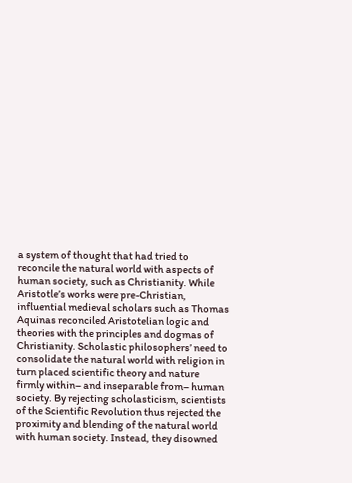a system of thought that had tried to reconcile the natural world with aspects of human society, such as Christianity. While Aristotle’s works were pre-Christian, influential medieval scholars such as Thomas Aquinas reconciled Aristotelian logic and theories with the principles and dogmas of Christianity. Scholastic philosophers’ need to consolidate the natural world with religion in turn placed scientific theory and nature firmly within– and inseparable from– human society. By rejecting scholasticism, scientists of the Scientific Revolution thus rejected the proximity and blending of the natural world with human society. Instead, they disowned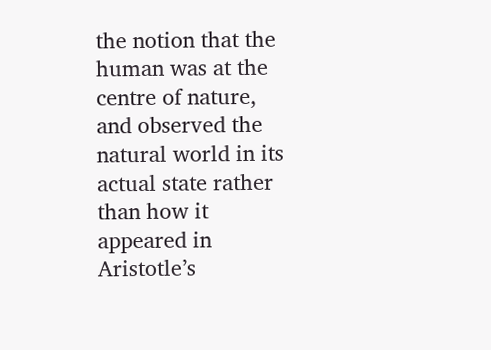the notion that the human was at the centre of nature, and observed the natural world in its actual state rather than how it appeared in Aristotle’s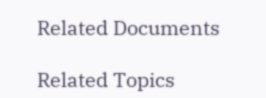Related Documents

Related Topics